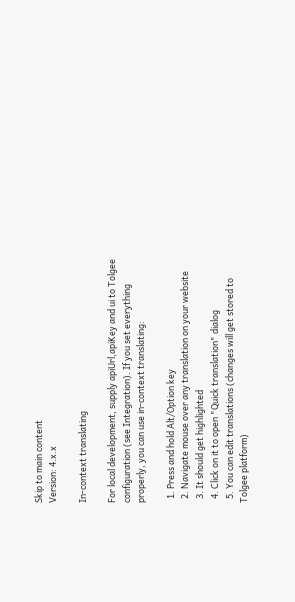Skip to main content
Version: 4.x.x

In-context translating

For local development, supply apiUrl,apiKey and ui to Tolgee configuration (see Integration). If you set everything properly, you can use in-context translating:

  1. Press and hold Alt/Option key
  2. Navigate mouse over any translation on your website
  3. It should get highlighted
  4. Click on it to open "Quick translation" dialog
  5. You can edit translations (changes will get stored to Tolgee platform)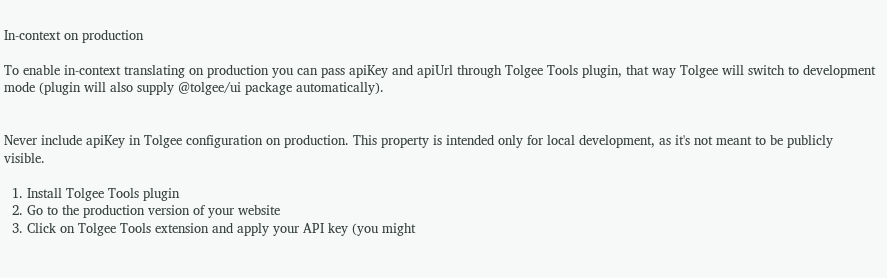In-context on production

To enable in-context translating on production you can pass apiKey and apiUrl through Tolgee Tools plugin, that way Tolgee will switch to development mode (plugin will also supply @tolgee/ui package automatically).


Never include apiKey in Tolgee configuration on production. This property is intended only for local development, as it's not meant to be publicly visible.

  1. Install Tolgee Tools plugin
  2. Go to the production version of your website
  3. Click on Tolgee Tools extension and apply your API key (you might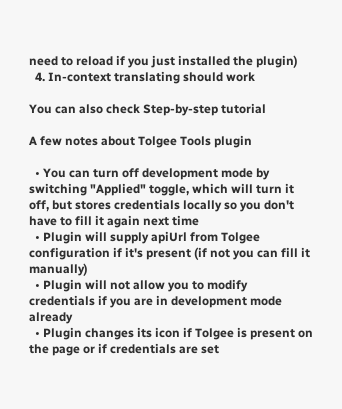need to reload if you just installed the plugin)
  4. In-context translating should work

You can also check Step-by-step tutorial

A few notes about Tolgee Tools plugin

  • You can turn off development mode by switching "Applied" toggle, which will turn it off, but stores credentials locally so you don't have to fill it again next time
  • Plugin will supply apiUrl from Tolgee configuration if it's present (if not you can fill it manually)
  • Plugin will not allow you to modify credentials if you are in development mode already
  • Plugin changes its icon if Tolgee is present on the page or if credentials are set